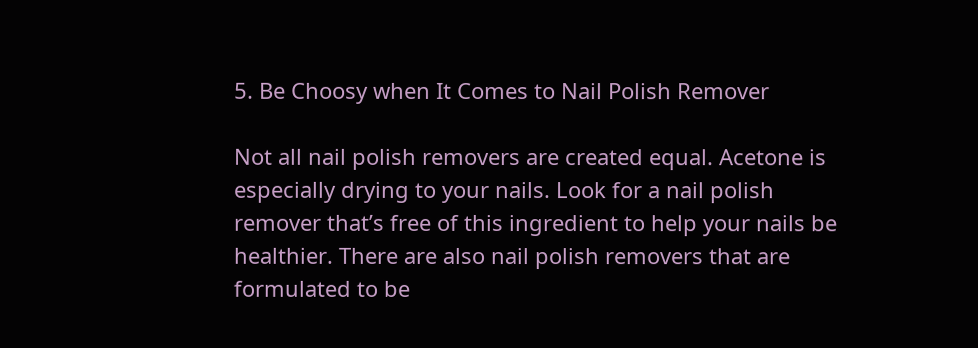5. Be Choosy when It Comes to Nail Polish Remover

Not all nail polish removers are created equal. Acetone is especially drying to your nails. Look for a nail polish remover that’s free of this ingredient to help your nails be healthier. There are also nail polish removers that are formulated to be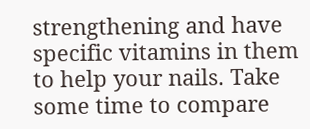strengthening and have specific vitamins in them to help your nails. Take some time to compare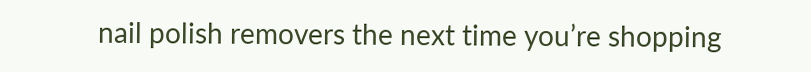nail polish removers the next time you’re shopping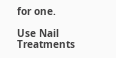for one.

Use Nail Treatments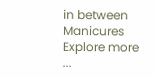in between Manicures
Explore more ...